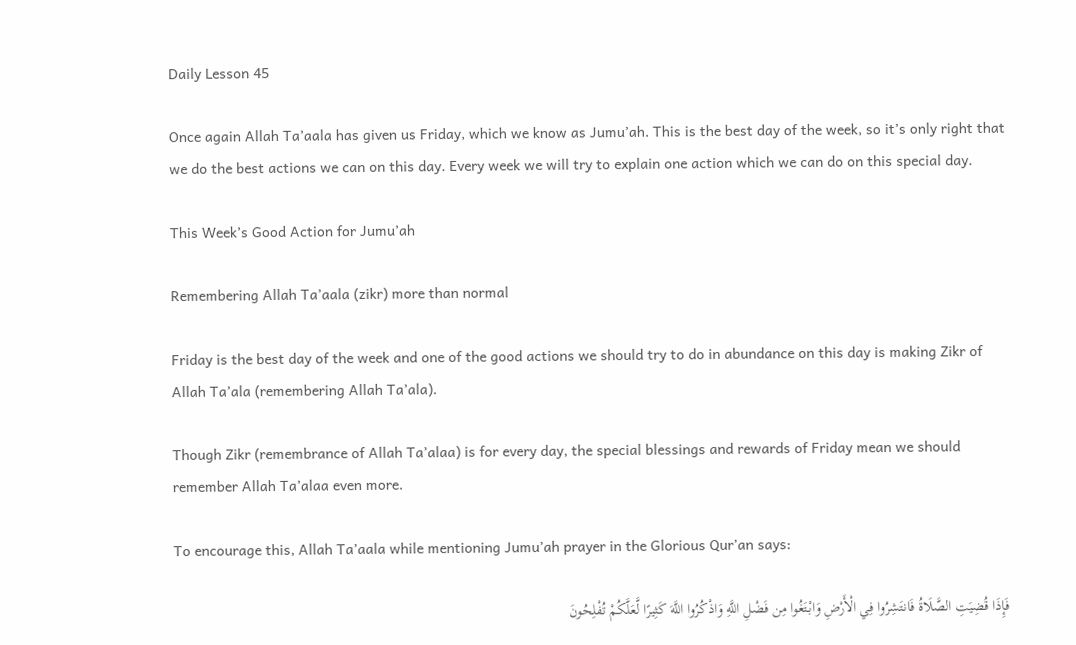Daily Lesson 45

Once again Allah Ta’aala has given us Friday, which we know as Jumu’ah. This is the best day of the week, so it’s only right that we do the best actions we can on this day. Every week we will try to explain one action which we can do on this special day.

This Week’s Good Action for Jumu’ah

Remembering Allah Ta’aala (zikr) more than normal

Friday is the best day of the week and one of the good actions we should try to do in abundance on this day is making Zikr of Allah Ta’ala (remembering Allah Ta’ala).

Though Zikr (remembrance of Allah Ta’alaa) is for every day, the special blessings and rewards of Friday mean we should remember Allah Ta’alaa even more.

To encourage this, Allah Ta’aala while mentioning Jumu’ah prayer in the Glorious Qur’an says:

فَإِذَا قُضِيَتِ الصَّلَاةُ فَانتَشِرُوا فِي الْأَرْضِ وَابْتَغُوا مِن فَضْلِ اللَّهِ وَاذْكُرُوا اللَّهَ كَثِيرًا لَّعَلَّكُمْ تُفْلِحُونَ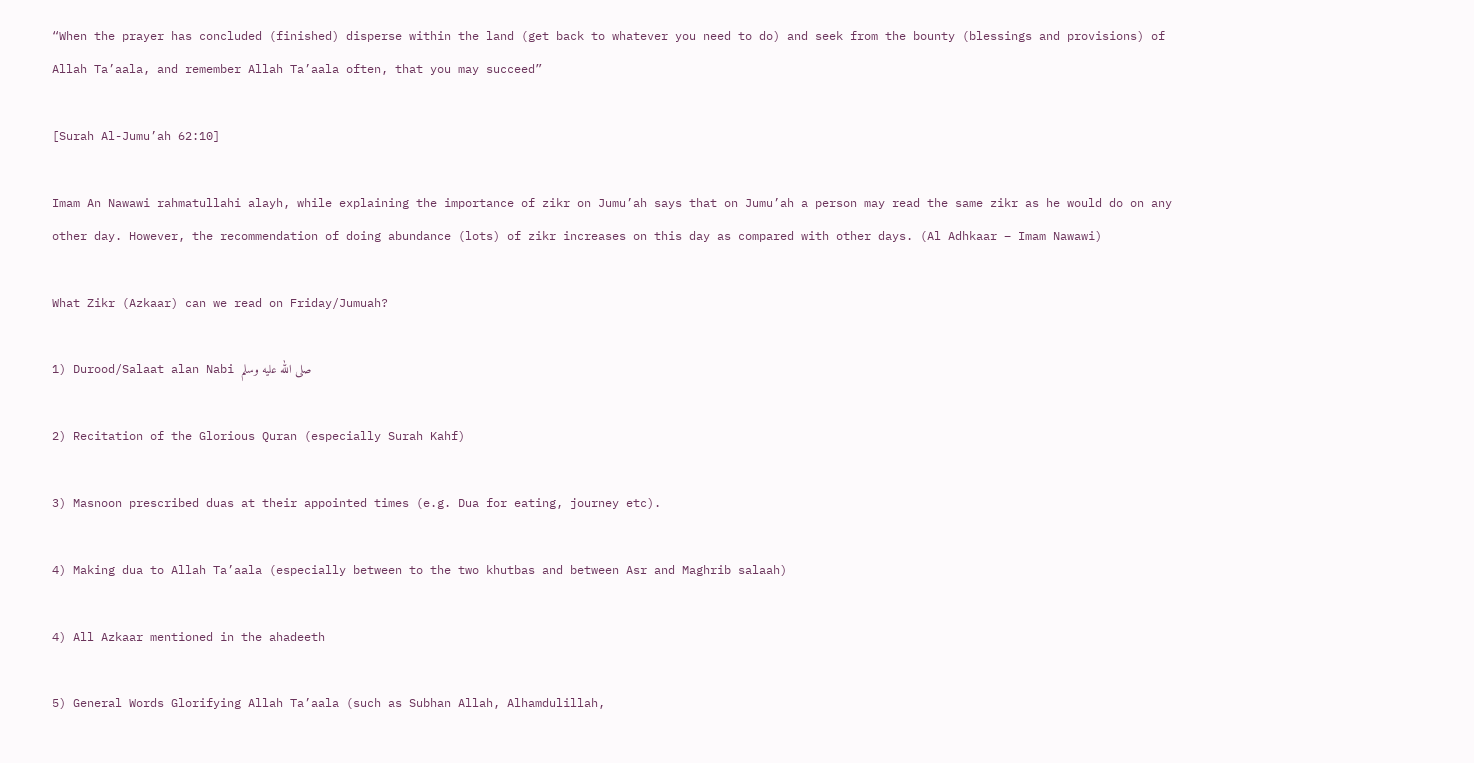“When the prayer has concluded (finished) disperse within the land (get back to whatever you need to do) and seek from the bounty (blessings and provisions) of Allah Ta’aala, and remember Allah Ta’aala often, that you may succeed”

[Surah Al-Jumu’ah 62:10]

Imam An Nawawi rahmatullahi alayh, while explaining the importance of zikr on Jumu’ah says that on Jumu’ah a person may read the same zikr as he would do on any other day. However, the recommendation of doing abundance (lots) of zikr increases on this day as compared with other days. (Al Adhkaar – Imam Nawawi)

What Zikr (Azkaar) can we read on Friday/Jumuah?

1) Durood/Salaat alan Nabi صلى الله عليه وسلم

2) Recitation of the Glorious Quran (especially Surah Kahf)

3) Masnoon prescribed duas at their appointed times (e.g. Dua for eating, journey etc).

4) Making dua to Allah Ta’aala (especially between to the two khutbas and between Asr and Maghrib salaah)

4) All Azkaar mentioned in the ahadeeth

5) General Words Glorifying Allah Ta’aala (such as Subhan Allah, Alhamdulillah,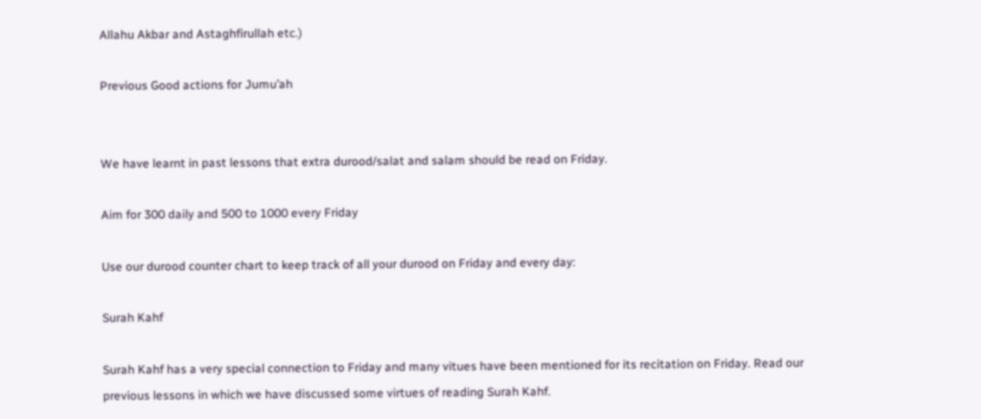Allahu Akbar and Astaghfirullah etc.)

Previous Good actions for Jumu’ah


We have learnt in past lessons that extra durood/salat and salam should be read on Friday.

Aim for 300 daily and 500 to 1000 every Friday

Use our durood counter chart to keep track of all your durood on Friday and every day:

Surah Kahf

Surah Kahf has a very special connection to Friday and many vitues have been mentioned for its recitation on Friday. Read our previous lessons in which we have discussed some virtues of reading Surah Kahf.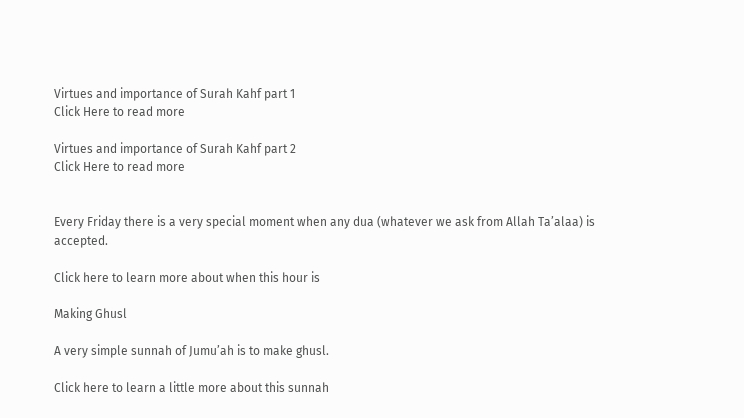Virtues and importance of Surah Kahf part 1
Click Here to read more

Virtues and importance of Surah Kahf part 2
Click Here to read more


Every Friday there is a very special moment when any dua (whatever we ask from Allah Ta’alaa) is accepted.

Click here to learn more about when this hour is

Making Ghusl

A very simple sunnah of Jumu’ah is to make ghusl.

Click here to learn a little more about this sunnah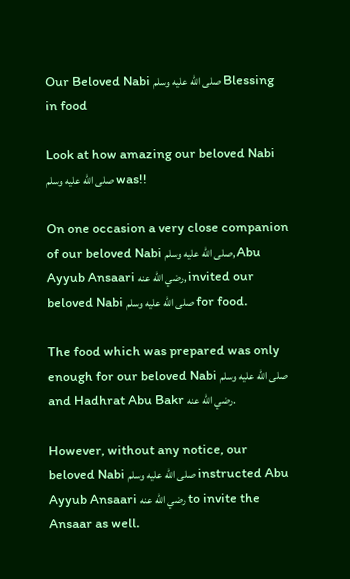Our Beloved Nabi صلى الله عليه وسلم Blessing in food

Look at how amazing our beloved Nabi صلى الله عليه وسلم was!!

On one occasion a very close companion of our beloved Nabi صلى الله عليه وسلم, Abu Ayyub Ansaari رضي الله عنه, invited our beloved Nabi صلى الله عليه وسلم for food.

The food which was prepared was only enough for our beloved Nabi صلى الله عليه وسلم and Hadhrat Abu Bakr رضي الله عنه.

However, without any notice, our beloved Nabi صلى الله عليه وسلم instructed Abu Ayyub Ansaari رضي الله عنه to invite the Ansaar as well.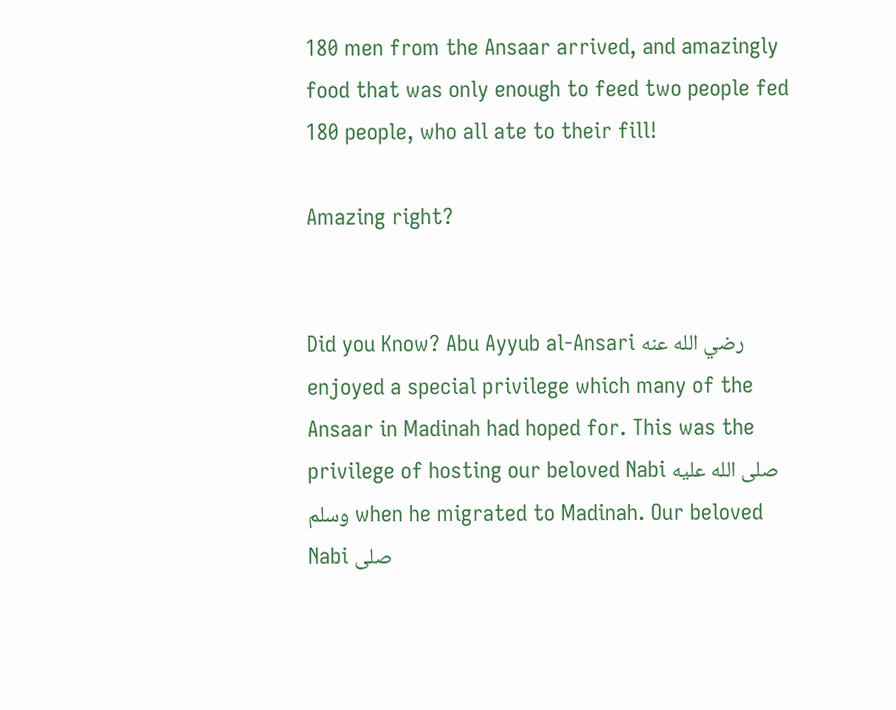180 men from the Ansaar arrived, and amazingly food that was only enough to feed two people fed 180 people, who all ate to their fill!

Amazing right?


Did you Know? Abu Ayyub al-Ansari رضي الله عنه enjoyed a special privilege which many of the Ansaar in Madinah had hoped for. This was the privilege of hosting our beloved Nabi صلى الله عليه وسلم when he migrated to Madinah. Our beloved Nabi صلى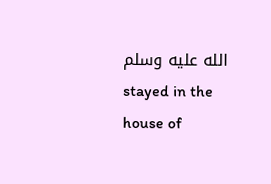الله عليه وسلم stayed in the house of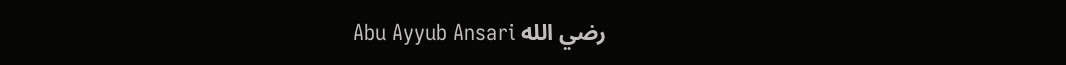Abu Ayyub Ansari رضي الله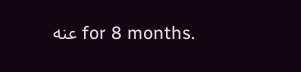عنه for 8 months.